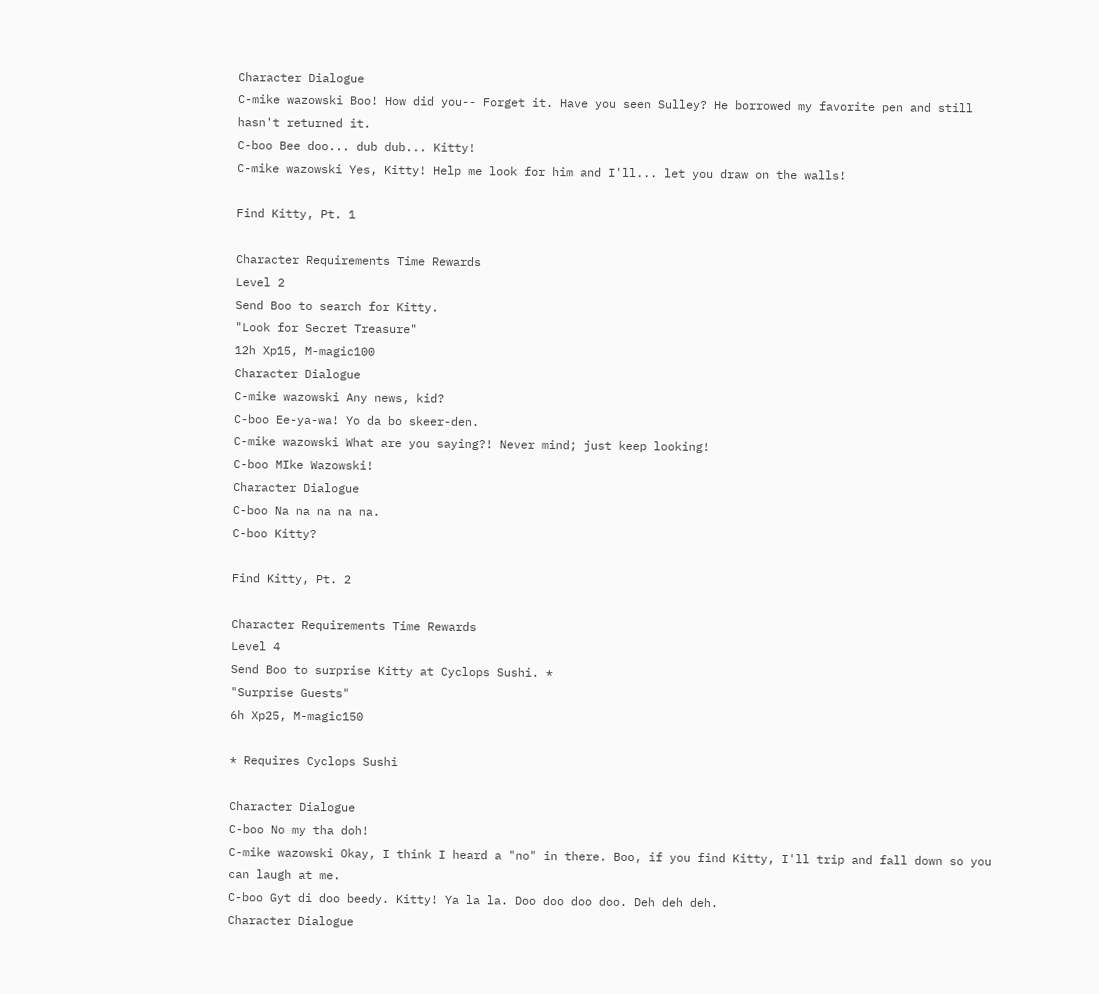Character Dialogue
C-mike wazowski Boo! How did you-- Forget it. Have you seen Sulley? He borrowed my favorite pen and still hasn't returned it.
C-boo Bee doo... dub dub... Kitty!
C-mike wazowski Yes, Kitty! Help me look for him and I'll... let you draw on the walls!

Find Kitty, Pt. 1

Character Requirements Time Rewards
Level 2
Send Boo to search for Kitty.
"Look for Secret Treasure"
12h Xp15, M-magic100
Character Dialogue
C-mike wazowski Any news, kid?
C-boo Ee-ya-wa! Yo da bo skeer-den.
C-mike wazowski What are you saying?! Never mind; just keep looking!
C-boo MIke Wazowski!
Character Dialogue
C-boo Na na na na na.
C-boo Kitty?

Find Kitty, Pt. 2

Character Requirements Time Rewards
Level 4
Send Boo to surprise Kitty at Cyclops Sushi. *
"Surprise Guests"
6h Xp25, M-magic150

* Requires Cyclops Sushi

Character Dialogue
C-boo No my tha doh!
C-mike wazowski Okay, I think I heard a "no" in there. Boo, if you find Kitty, I'll trip and fall down so you can laugh at me.
C-boo Gyt di doo beedy. Kitty! Ya la la. Doo doo doo doo. Deh deh deh.
Character Dialogue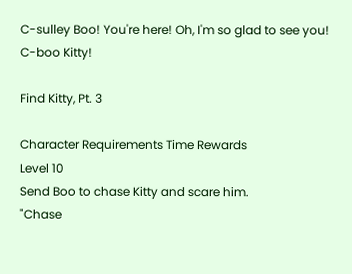C-sulley Boo! You're here! Oh, I'm so glad to see you!
C-boo Kitty!

Find Kitty, Pt. 3

Character Requirements Time Rewards
Level 10
Send Boo to chase Kitty and scare him.
"Chase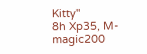Kitty"
8h Xp35, M-magic200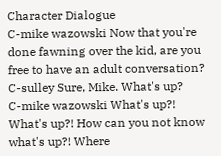Character Dialogue
C-mike wazowski Now that you're done fawning over the kid, are you free to have an adult conversation?
C-sulley Sure, Mike. What's up?
C-mike wazowski What's up?! What's up?! How can you not know what's up?! Where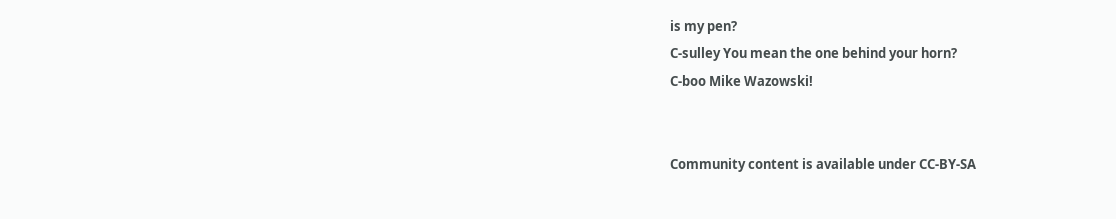is my pen?
C-sulley You mean the one behind your horn?
C-boo Mike Wazowski!


Community content is available under CC-BY-SA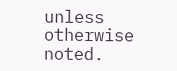unless otherwise noted.